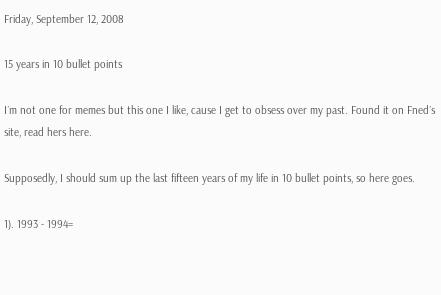Friday, September 12, 2008

15 years in 10 bullet points

I´m not one for memes but this one I like, cause I get to obsess over my past. Found it on Fned´s site, read hers here.

Supposedly, I should sum up the last fifteen years of my life in 10 bullet points, so here goes.

1). 1993 - 1994=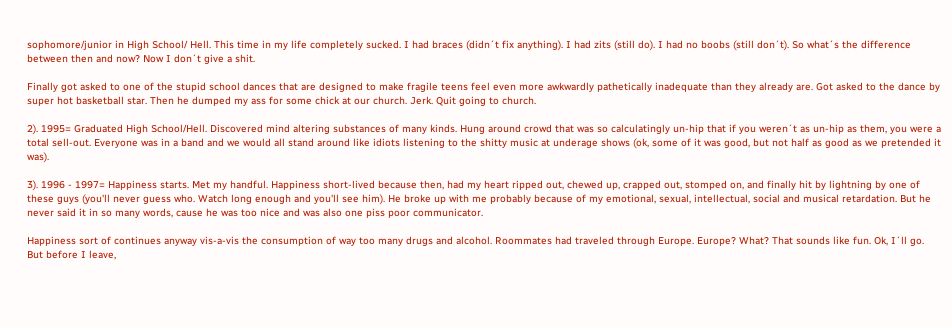sophomore/junior in High School/ Hell. This time in my life completely sucked. I had braces (didn´t fix anything). I had zits (still do). I had no boobs (still don´t). So what´s the difference between then and now? Now I don´t give a shit.

Finally got asked to one of the stupid school dances that are designed to make fragile teens feel even more awkwardly pathetically inadequate than they already are. Got asked to the dance by super hot basketball star. Then he dumped my ass for some chick at our church. Jerk. Quit going to church.

2). 1995= Graduated High School/Hell. Discovered mind altering substances of many kinds. Hung around crowd that was so calculatingly un-hip that if you weren´t as un-hip as them, you were a total sell-out. Everyone was in a band and we would all stand around like idiots listening to the shitty music at underage shows (ok, some of it was good, but not half as good as we pretended it was).

3). 1996 - 1997= Happiness starts. Met my handful. Happiness short-lived because then, had my heart ripped out, chewed up, crapped out, stomped on, and finally hit by lightning by one of these guys (you'll never guess who. Watch long enough and you'll see him). He broke up with me probably because of my emotional, sexual, intellectual, social and musical retardation. But he never said it in so many words, cause he was too nice and was also one piss poor communicator.

Happiness sort of continues anyway vis-a-vis the consumption of way too many drugs and alcohol. Roommates had traveled through Europe. Europe? What? That sounds like fun. Ok, I´ll go. But before I leave,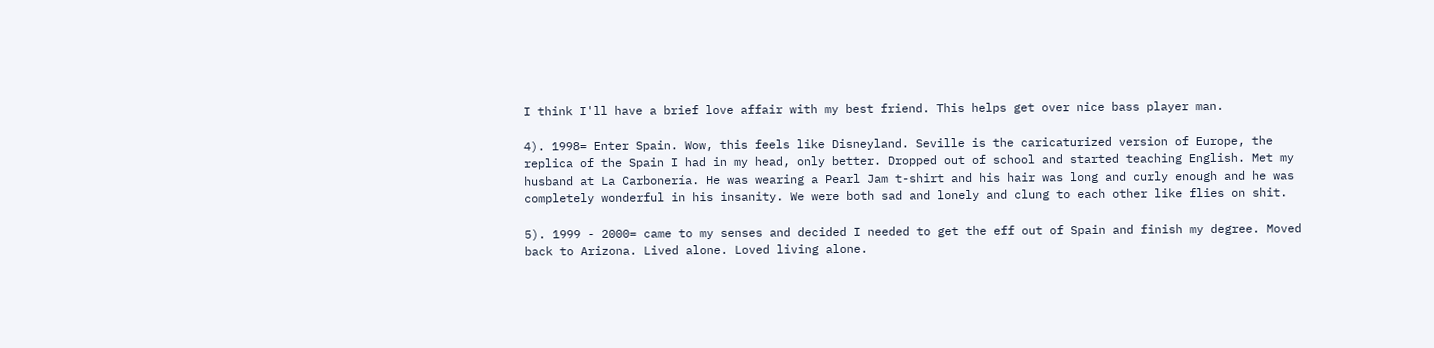I think I'll have a brief love affair with my best friend. This helps get over nice bass player man.

4). 1998= Enter Spain. Wow, this feels like Disneyland. Seville is the caricaturized version of Europe, the replica of the Spain I had in my head, only better. Dropped out of school and started teaching English. Met my husband at La Carbonería. He was wearing a Pearl Jam t-shirt and his hair was long and curly enough and he was completely wonderful in his insanity. We were both sad and lonely and clung to each other like flies on shit.

5). 1999 - 2000= came to my senses and decided I needed to get the eff out of Spain and finish my degree. Moved back to Arizona. Lived alone. Loved living alone.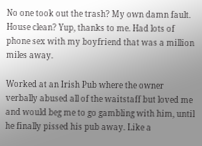No one took out the trash? My own damn fault. House clean? Yup, thanks to me. Had lots of phone sex with my boyfriend that was a million miles away.

Worked at an Irish Pub where the owner verbally abused all of the waitstaff but loved me and would beg me to go gambling with him, until he finally pissed his pub away. Like a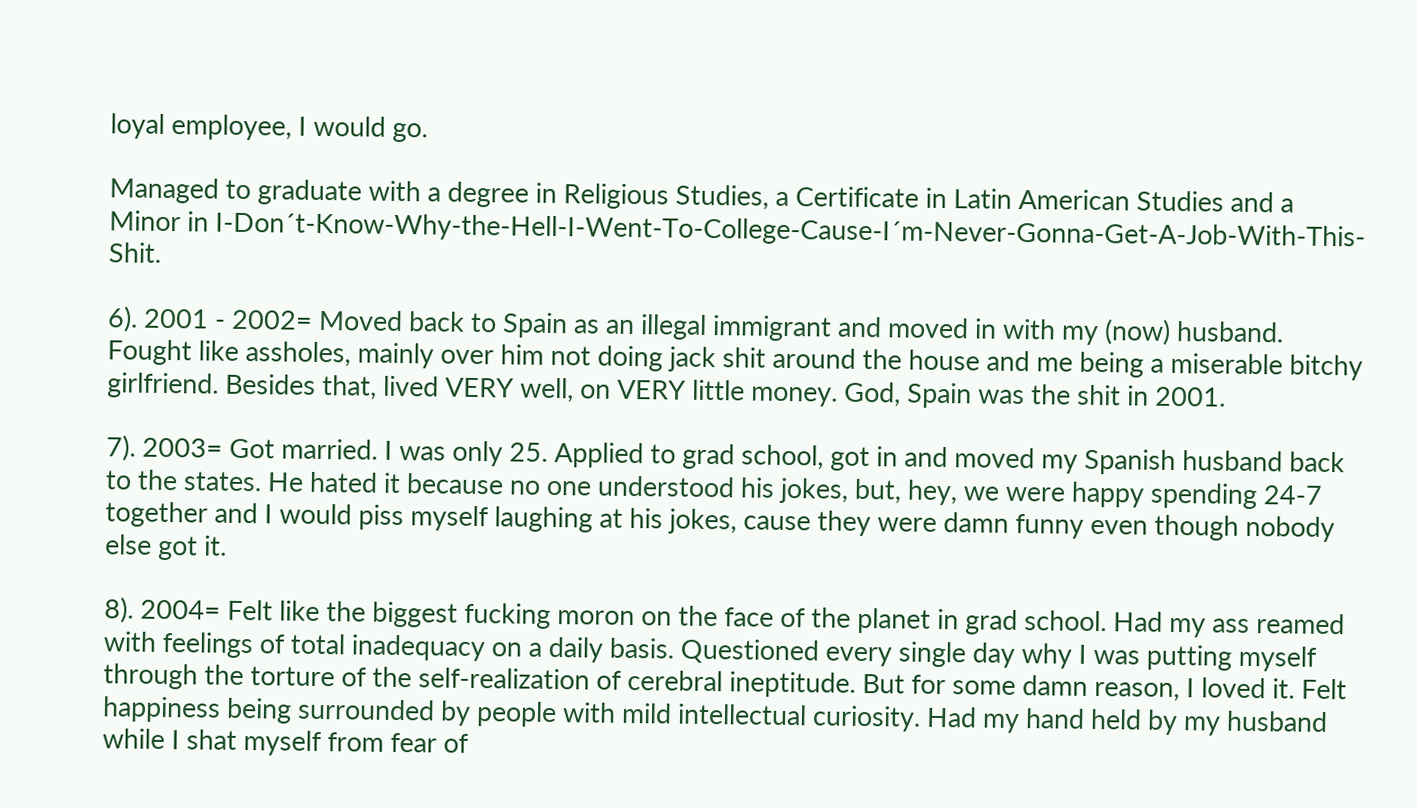loyal employee, I would go.

Managed to graduate with a degree in Religious Studies, a Certificate in Latin American Studies and a Minor in I-Don´t-Know-Why-the-Hell-I-Went-To-College-Cause-I´m-Never-Gonna-Get-A-Job-With-This-Shit.

6). 2001 - 2002= Moved back to Spain as an illegal immigrant and moved in with my (now) husband. Fought like assholes, mainly over him not doing jack shit around the house and me being a miserable bitchy girlfriend. Besides that, lived VERY well, on VERY little money. God, Spain was the shit in 2001.

7). 2003= Got married. I was only 25. Applied to grad school, got in and moved my Spanish husband back to the states. He hated it because no one understood his jokes, but, hey, we were happy spending 24-7 together and I would piss myself laughing at his jokes, cause they were damn funny even though nobody else got it.

8). 2004= Felt like the biggest fucking moron on the face of the planet in grad school. Had my ass reamed with feelings of total inadequacy on a daily basis. Questioned every single day why I was putting myself through the torture of the self-realization of cerebral ineptitude. But for some damn reason, I loved it. Felt happiness being surrounded by people with mild intellectual curiosity. Had my hand held by my husband while I shat myself from fear of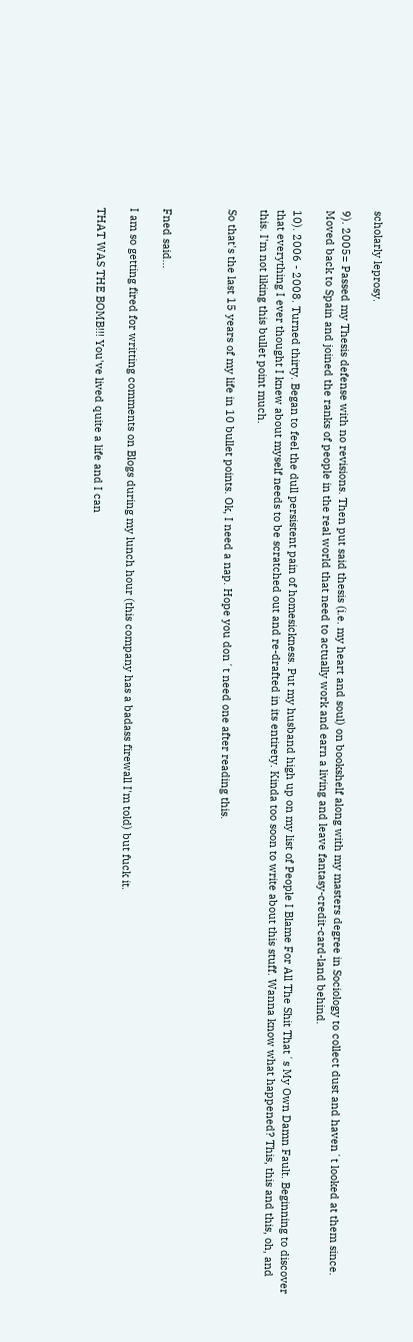scholarly leprosy.

9). 2005= Passed my Thesis defense with no revisions. Then put said thesis (i.e. my heart and soul) on bookshelf along with my masters degree in Sociology to collect dust and haven´t looked at them since. Moved back to Spain and joined the ranks of people in the real world that need to actually work and earn a living and leave fantasy-credit-card-land behind.

10). 2006 - 2008. Turned thirty. Began to feel the dull persistent pain of homesickness. Put my husband high up on my list of People I Blame For All The Shit That´s My Own Damn Fault. Beginning to discover that everything I ever thought I knew about myself needs to be scratched out and re-drafted in its entirety. Kinda too soon to write about this stuff. Wanna know what happened? This, this and this, oh, and this. I'm not liking this bullet point much.

So that's the last 15 years of my life in 10 bullet points. Ok, I need a nap. Hope you don´t need one after reading this.



Fned said...

I am so getting fired for writting comments on Blogs during my lunch hour (this company has a badass firewall I'm told) but fuck it.

THAT WAS THE BOMB!!! You've lived quite a life and I can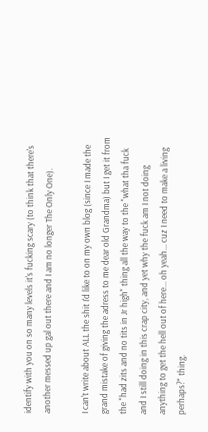identify with you on so many levels it's fucking scary (to think that there's another messed up gal out there and I am no longer The Only One).

I can't write about ALL the shit I'd like to on my own blog (since I made the grand mistake of giving the adress to me dear old Grandma) but I get it from the "had zits and no tits in Jr high" thing all the way to the "what tha fuck and I still doing in this crap city, and yet why the fuck am I not doing anything to get the hell out of here... oh yeah... cuz I need to make a living perhaps?" thing.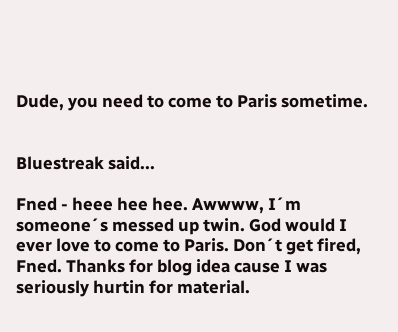Dude, you need to come to Paris sometime.


Bluestreak said...

Fned - heee hee hee. Awwww, I´m someone´s messed up twin. God would I ever love to come to Paris. Don´t get fired, Fned. Thanks for blog idea cause I was seriously hurtin for material.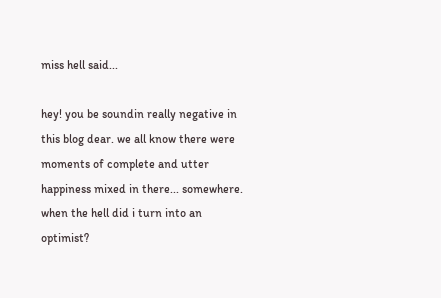miss hell said...

hey! you be soundin really negative in this blog dear. we all know there were moments of complete and utter happiness mixed in there... somewhere. when the hell did i turn into an optimist?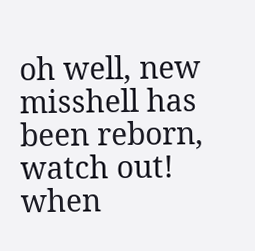oh well, new misshell has been reborn, watch out! when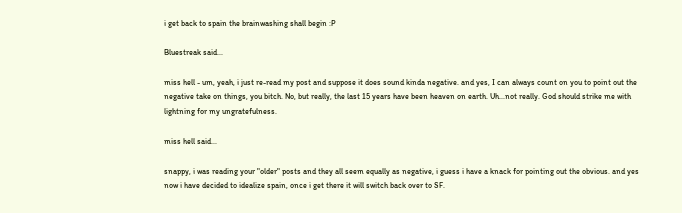i get back to spain the brainwashing shall begin :P

Bluestreak said...

miss hell - um, yeah, i just re-read my post and suppose it does sound kinda negative. and yes, I can always count on you to point out the negative take on things, you bitch. No, but really, the last 15 years have been heaven on earth. Uh...not really. God should strike me with lightning for my ungratefulness.

miss hell said...

snappy, i was reading your "older" posts and they all seem equally as negative, i guess i have a knack for pointing out the obvious. and yes now i have decided to idealize spain, once i get there it will switch back over to SF.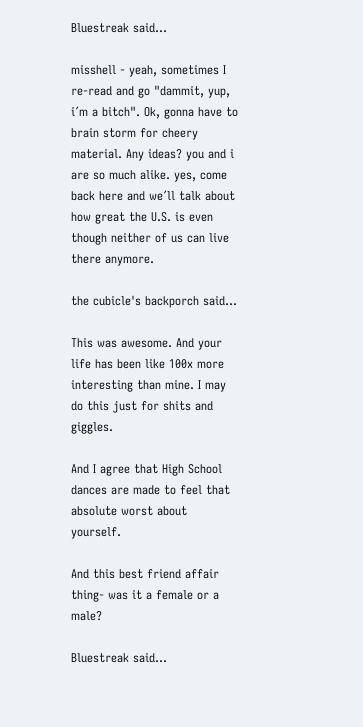Bluestreak said...

misshell - yeah, sometimes I re-read and go "dammit, yup, i´m a bitch". Ok, gonna have to brain storm for cheery material. Any ideas? you and i are so much alike. yes, come back here and we´ll talk about how great the U.S. is even though neither of us can live there anymore.

the cubicle's backporch said...

This was awesome. And your life has been like 100x more interesting than mine. I may do this just for shits and giggles.

And I agree that High School dances are made to feel that absolute worst about yourself.

And this best friend affair thing- was it a female or a male?

Bluestreak said...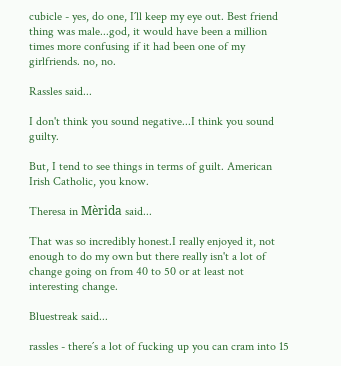cubicle - yes, do one, I´ll keep my eye out. Best friend thing was male...god, it would have been a million times more confusing if it had been one of my girlfriends. no, no.

Rassles said...

I don't think you sound negative...I think you sound guilty.

But, I tend to see things in terms of guilt. American Irish Catholic, you know.

Theresa in Mèrida said...

That was so incredibly honest.I really enjoyed it, not enough to do my own but there really isn't a lot of change going on from 40 to 50 or at least not interesting change.

Bluestreak said...

rassles - there´s a lot of fucking up you can cram into 15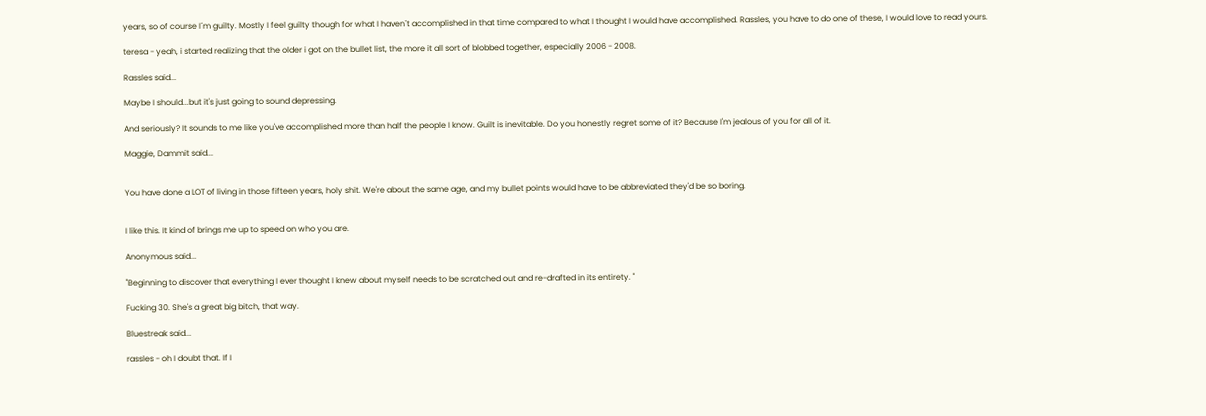years, so of course I´m guilty. Mostly I feel guilty though for what I haven´t accomplished in that time compared to what I thought I would have accomplished. Rassles, you have to do one of these, I would love to read yours.

teresa - yeah, i started realizing that the older i got on the bullet list, the more it all sort of blobbed together, especially 2006 - 2008.

Rassles said...

Maybe I should...but it's just going to sound depressing.

And seriously? It sounds to me like you've accomplished more than half the people I know. Guilt is inevitable. Do you honestly regret some of it? Because I'm jealous of you for all of it.

Maggie, Dammit said...


You have done a LOT of living in those fifteen years, holy shit. We're about the same age, and my bullet points would have to be abbreviated they'd be so boring.


I like this. It kind of brings me up to speed on who you are.

Anonymous said...

"Beginning to discover that everything I ever thought I knew about myself needs to be scratched out and re-drafted in its entirety. "

Fucking 30. She's a great big bitch, that way.

Bluestreak said...

rassles - oh I doubt that. If I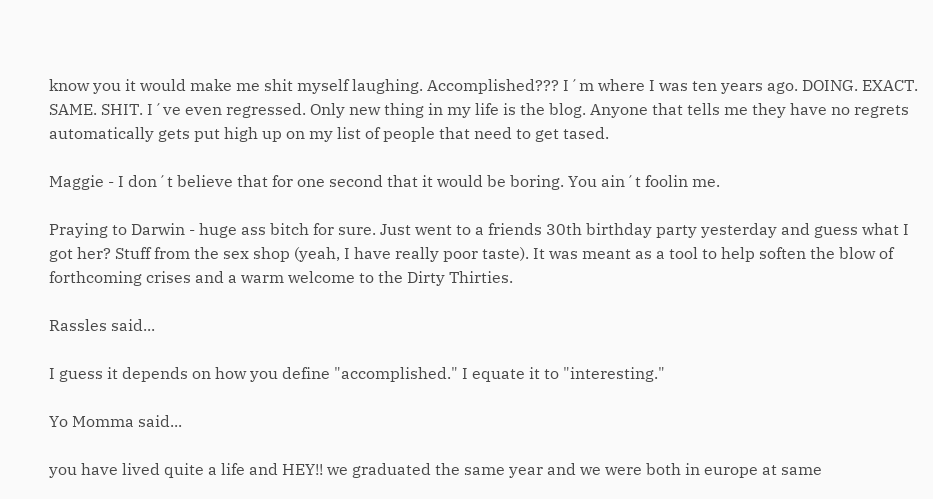know you it would make me shit myself laughing. Accomplished??? I´m where I was ten years ago. DOING. EXACT. SAME. SHIT. I´ve even regressed. Only new thing in my life is the blog. Anyone that tells me they have no regrets automatically gets put high up on my list of people that need to get tased.

Maggie - I don´t believe that for one second that it would be boring. You ain´t foolin me.

Praying to Darwin - huge ass bitch for sure. Just went to a friends 30th birthday party yesterday and guess what I got her? Stuff from the sex shop (yeah, I have really poor taste). It was meant as a tool to help soften the blow of forthcoming crises and a warm welcome to the Dirty Thirties.

Rassles said...

I guess it depends on how you define "accomplished." I equate it to "interesting."

Yo Momma said...

you have lived quite a life and HEY!! we graduated the same year and we were both in europe at same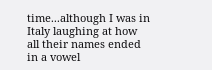time...although I was in Italy laughing at how all their names ended in a vowel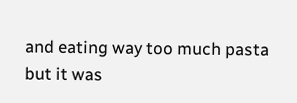and eating way too much pasta but it was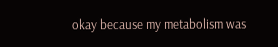okay because my metabolism was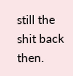still the shit back then.